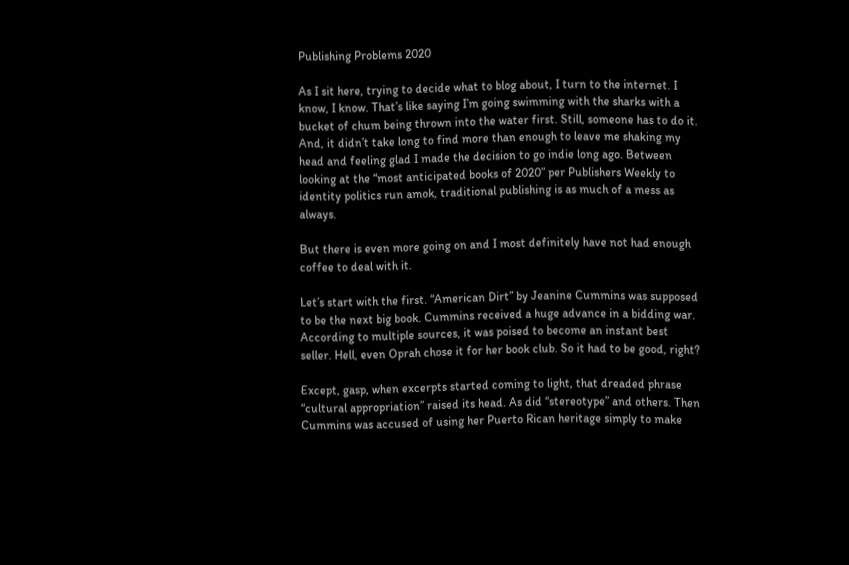Publishing Problems 2020

As I sit here, trying to decide what to blog about, I turn to the internet. I know, I know. That’s like saying I’m going swimming with the sharks with a bucket of chum being thrown into the water first. Still, someone has to do it. And, it didn’t take long to find more than enough to leave me shaking my head and feeling glad I made the decision to go indie long ago. Between looking at the “most anticipated books of 2020” per Publishers Weekly to identity politics run amok, traditional publishing is as much of a mess as always.

But there is even more going on and I most definitely have not had enough coffee to deal with it.

Let’s start with the first. “American Dirt” by Jeanine Cummins was supposed to be the next big book. Cummins received a huge advance in a bidding war. According to multiple sources, it was poised to become an instant best seller. Hell, even Oprah chose it for her book club. So it had to be good, right?

Except, gasp, when excerpts started coming to light, that dreaded phrase “cultural appropriation” raised its head. As did “stereotype” and others. Then Cummins was accused of using her Puerto Rican heritage simply to make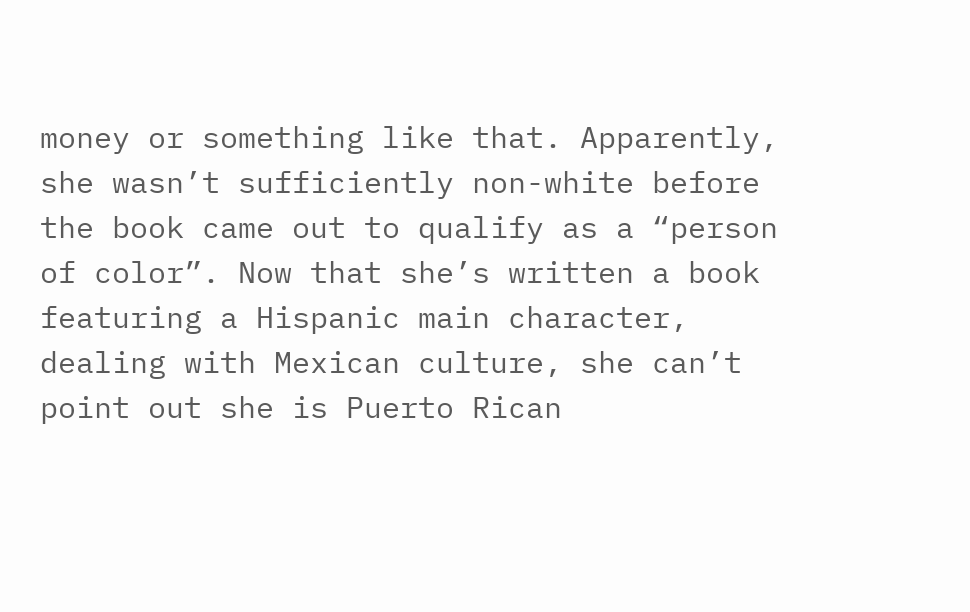money or something like that. Apparently, she wasn’t sufficiently non-white before the book came out to qualify as a “person of color”. Now that she’s written a book featuring a Hispanic main character, dealing with Mexican culture, she can’t point out she is Puerto Rican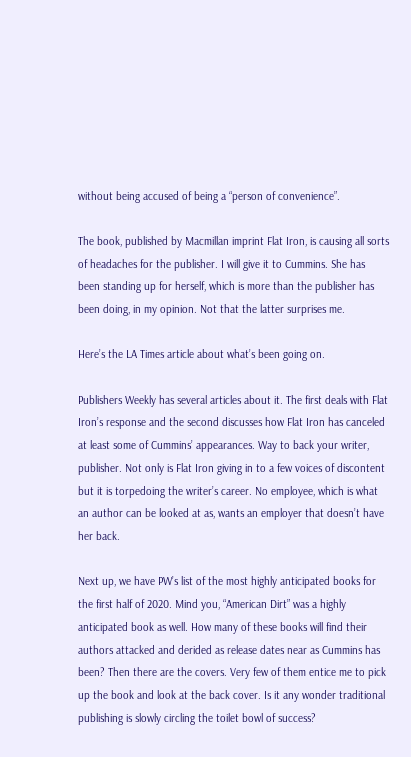without being accused of being a “person of convenience”.

The book, published by Macmillan imprint Flat Iron, is causing all sorts of headaches for the publisher. I will give it to Cummins. She has been standing up for herself, which is more than the publisher has been doing, in my opinion. Not that the latter surprises me.

Here’s the LA Times article about what’s been going on.

Publishers Weekly has several articles about it. The first deals with Flat Iron’s response and the second discusses how Flat Iron has canceled at least some of Cummins’ appearances. Way to back your writer, publisher. Not only is Flat Iron giving in to a few voices of discontent but it is torpedoing the writer’s career. No employee, which is what an author can be looked at as, wants an employer that doesn’t have her back.

Next up, we have PW’s list of the most highly anticipated books for the first half of 2020. Mind you, “American Dirt” was a highly anticipated book as well. How many of these books will find their authors attacked and derided as release dates near as Cummins has been? Then there are the covers. Very few of them entice me to pick up the book and look at the back cover. Is it any wonder traditional publishing is slowly circling the toilet bowl of success?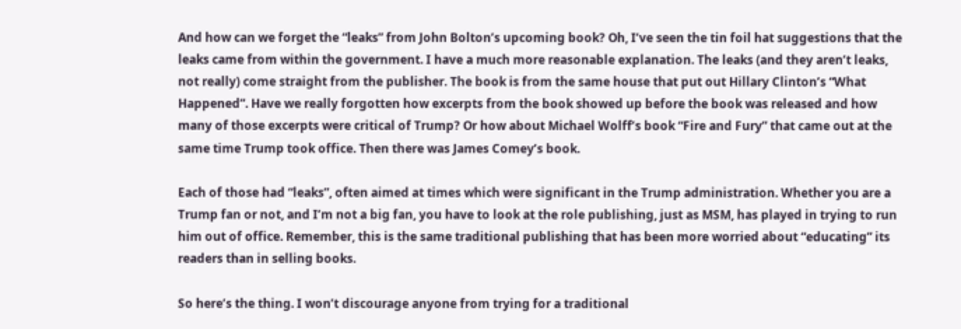And how can we forget the “leaks” from John Bolton’s upcoming book? Oh, I’ve seen the tin foil hat suggestions that the leaks came from within the government. I have a much more reasonable explanation. The leaks (and they aren’t leaks, not really) come straight from the publisher. The book is from the same house that put out Hillary Clinton’s “What Happened”. Have we really forgotten how excerpts from the book showed up before the book was released and how many of those excerpts were critical of Trump? Or how about Michael Wolff’s book “Fire and Fury” that came out at the same time Trump took office. Then there was James Comey’s book.

Each of those had “leaks”, often aimed at times which were significant in the Trump administration. Whether you are a Trump fan or not, and I’m not a big fan, you have to look at the role publishing, just as MSM, has played in trying to run him out of office. Remember, this is the same traditional publishing that has been more worried about “educating” its readers than in selling books.

So here’s the thing. I won’t discourage anyone from trying for a traditional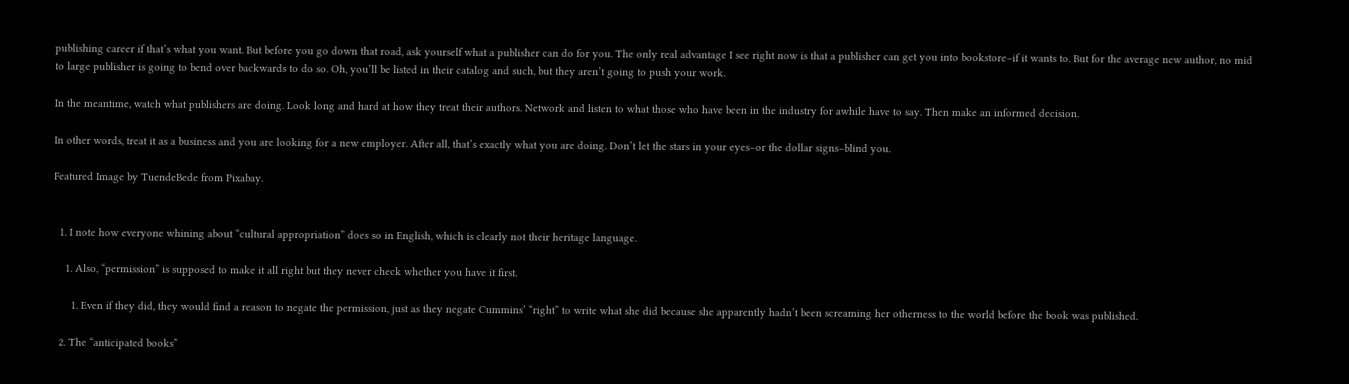publishing career if that’s what you want. But before you go down that road, ask yourself what a publisher can do for you. The only real advantage I see right now is that a publisher can get you into bookstore–if it wants to. But for the average new author, no mid to large publisher is going to bend over backwards to do so. Oh, you’ll be listed in their catalog and such, but they aren’t going to push your work.

In the meantime, watch what publishers are doing. Look long and hard at how they treat their authors. Network and listen to what those who have been in the industry for awhile have to say. Then make an informed decision.

In other words, treat it as a business and you are looking for a new employer. After all, that’s exactly what you are doing. Don’t let the stars in your eyes–or the dollar signs–blind you.

Featured Image by TuendeBede from Pixabay.


  1. I note how everyone whining about “cultural appropriation” does so in English, which is clearly not their heritage language.

    1. Also, “permission” is supposed to make it all right but they never check whether you have it first.

      1. Even if they did, they would find a reason to negate the permission, just as they negate Cummins’ “right” to write what she did because she apparently hadn’t been screaming her otherness to the world before the book was published.

  2. The “anticipated books”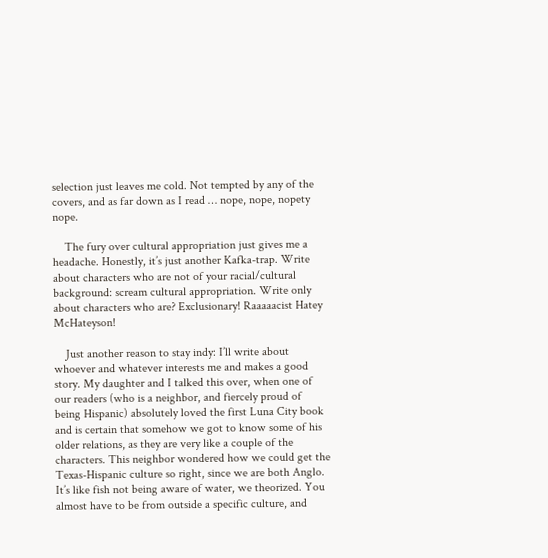selection just leaves me cold. Not tempted by any of the covers, and as far down as I read … nope, nope, nopety nope.

    The fury over cultural appropriation just gives me a headache. Honestly, it’s just another Kafka-trap. Write about characters who are not of your racial/cultural background: scream cultural appropriation. Write only about characters who are? Exclusionary! Raaaaacist Hatey McHateyson!

    Just another reason to stay indy: I’ll write about whoever and whatever interests me and makes a good story. My daughter and I talked this over, when one of our readers (who is a neighbor, and fiercely proud of being Hispanic) absolutely loved the first Luna City book and is certain that somehow we got to know some of his older relations, as they are very like a couple of the characters. This neighbor wondered how we could get the Texas-Hispanic culture so right, since we are both Anglo. It’s like fish not being aware of water, we theorized. You almost have to be from outside a specific culture, and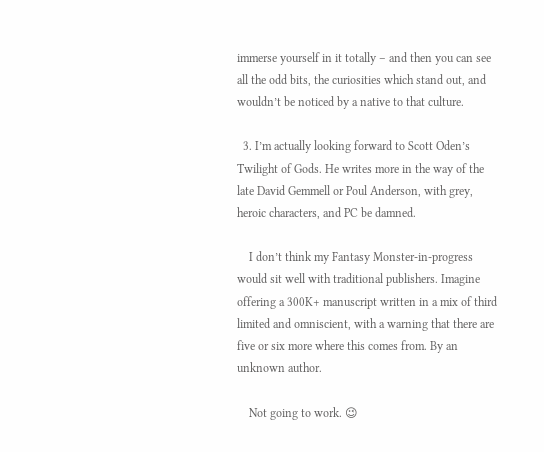immerse yourself in it totally – and then you can see all the odd bits, the curiosities which stand out, and wouldn’t be noticed by a native to that culture.

  3. I’m actually looking forward to Scott Oden’s Twilight of Gods. He writes more in the way of the late David Gemmell or Poul Anderson, with grey, heroic characters, and PC be damned.

    I don’t think my Fantasy Monster-in-progress would sit well with traditional publishers. Imagine offering a 300K+ manuscript written in a mix of third limited and omniscient, with a warning that there are five or six more where this comes from. By an unknown author.

    Not going to work. 😉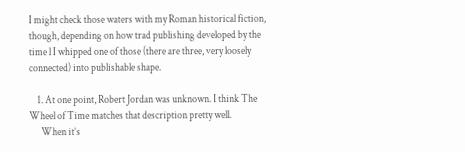I might check those waters with my Roman historical fiction, though, depending on how trad publishing developed by the time l I whipped one of those (there are three, very loosely connected) into publishable shape.

    1. At one point, Robert Jordan was unknown. I think The Wheel of Time matches that description pretty well.
      When it’s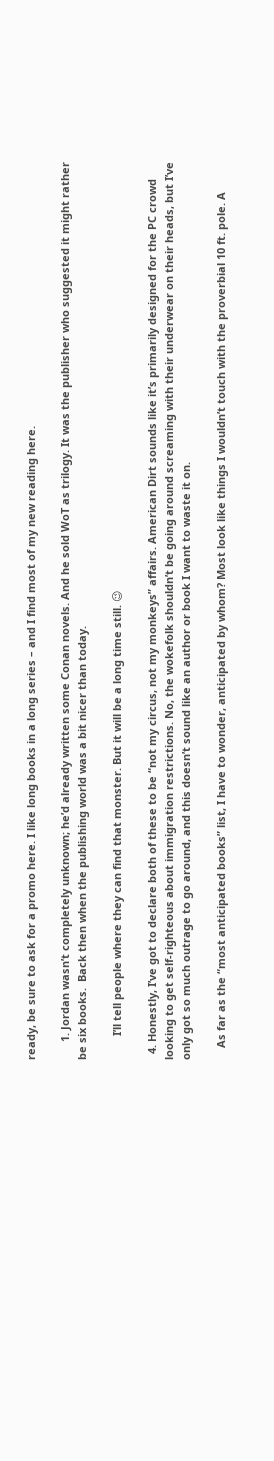ready, be sure to ask for a promo here. I like long books in a long series – and I find most of my new reading here.

      1. Jordan wasn’t completely unknown; he’d already written some Conan novels. And he sold WoT as trilogy. It was the publisher who suggested it might rather be six books.  Back then when the publishing world was a bit nicer than today.

        I’ll tell people where they can find that monster. But it will be a long time still. 😉

  4. Honestly, I’ve got to declare both of these to be “not my circus, not my monkeys” affairs. American Dirt sounds like it’s primarily designed for the PC crowd looking to get self-righteous about immigration restrictions. No, the wokefolk shouldn’t be going around screaming with their underwear on their heads, but I’ve only got so much outrage to go around, and this doesn’t sound like an author or book I want to waste it on.

    As far as the “most anticipated books” list, I have to wonder, anticipated by whom? Most look like things I wouldn’t touch with the proverbial 10 ft. pole. A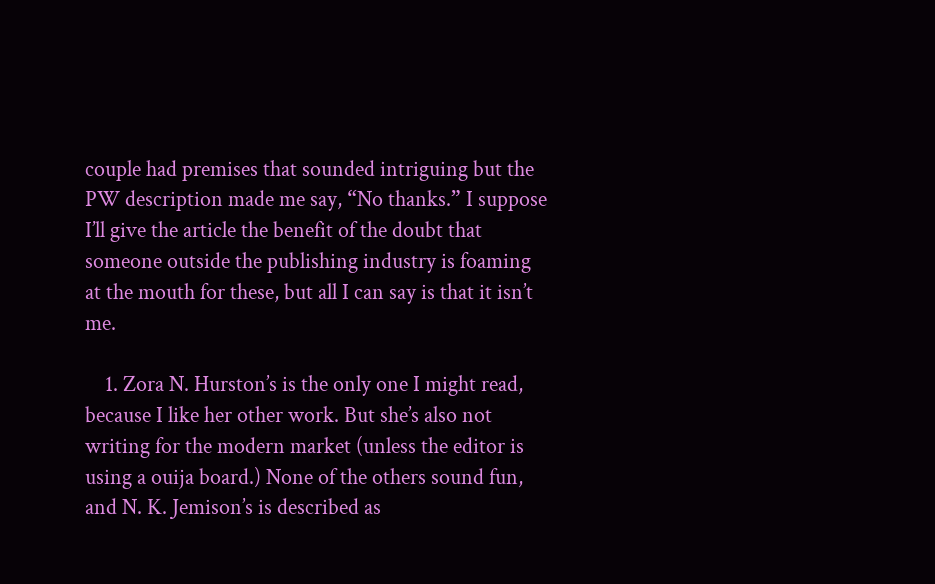couple had premises that sounded intriguing but the PW description made me say, “No thanks.” I suppose I’ll give the article the benefit of the doubt that someone outside the publishing industry is foaming at the mouth for these, but all I can say is that it isn’t me.

    1. Zora N. Hurston’s is the only one I might read, because I like her other work. But she’s also not writing for the modern market (unless the editor is using a ouija board.) None of the others sound fun, and N. K. Jemison’s is described as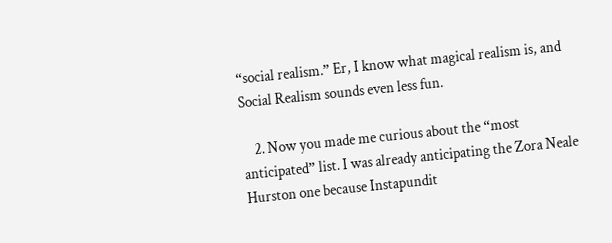“social realism.” Er, I know what magical realism is, and Social Realism sounds even less fun.

    2. Now you made me curious about the “most anticipated” list. I was already anticipating the Zora Neale Hurston one because Instapundit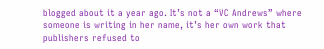blogged about it a year ago. It’s not a “VC Andrews” where someone is writing in her name, it’s her own work that publishers refused to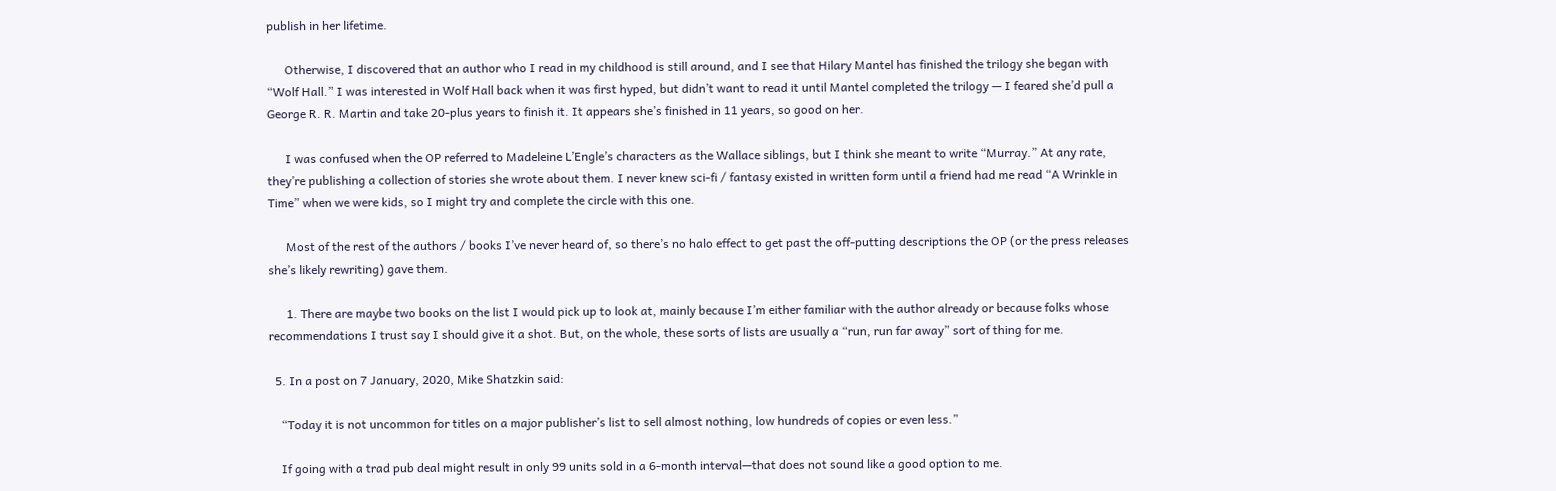publish in her lifetime.

      Otherwise, I discovered that an author who I read in my childhood is still around, and I see that Hilary Mantel has finished the trilogy she began with “Wolf Hall.” I was interested in Wolf Hall back when it was first hyped, but didn’t want to read it until Mantel completed the trilogy — I feared she’d pull a George R. R. Martin and take 20-plus years to finish it. It appears she’s finished in 11 years, so good on her.

      I was confused when the OP referred to Madeleine L’Engle’s characters as the Wallace siblings, but I think she meant to write “Murray.” At any rate, they’re publishing a collection of stories she wrote about them. I never knew sci-fi / fantasy existed in written form until a friend had me read “A Wrinkle in Time” when we were kids, so I might try and complete the circle with this one.

      Most of the rest of the authors / books I’ve never heard of, so there’s no halo effect to get past the off-putting descriptions the OP (or the press releases she’s likely rewriting) gave them.

      1. There are maybe two books on the list I would pick up to look at, mainly because I’m either familiar with the author already or because folks whose recommendations I trust say I should give it a shot. But, on the whole, these sorts of lists are usually a “run, run far away” sort of thing for me.

  5. In a post on 7 January, 2020, Mike Shatzkin said:

    “Today it is not uncommon for titles on a major publisher’s list to sell almost nothing, low hundreds of copies or even less.”

    If going with a trad pub deal might result in only 99 units sold in a 6-month interval—that does not sound like a good option to me.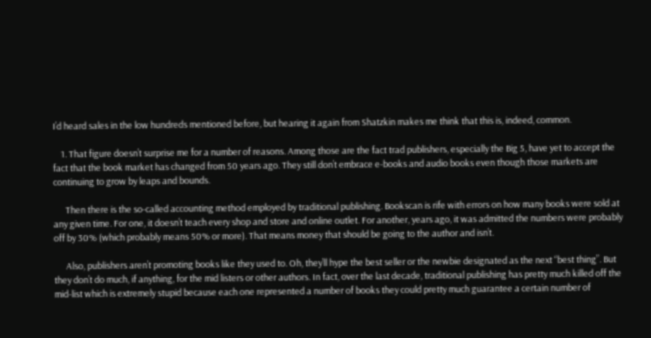I’d heard sales in the low hundreds mentioned before, but hearing it again from Shatzkin makes me think that this is, indeed, common.

    1. That figure doesn’t surprise me for a number of reasons. Among those are the fact trad publishers, especially the Big 5, have yet to accept the fact that the book market has changed from 50 years ago. They still don’t embrace e-books and audio books even though those markets are continuing to grow by leaps and bounds.

      Then there is the so-called accounting method employed by traditional publishing. Bookscan is rife with errors on how many books were sold at any given time. For one, it doesn’t teach every shop and store and online outlet. For another, years ago, it was admitted the numbers were probably off by 30% (which probably means 50% or more). That means money that should be going to the author and isn’t.

      Also, publishers aren’t promoting books like they used to. Oh, they’ll hype the best seller or the newbie designated as the next “best thing”. But they don’t do much, if anything, for the mid listers or other authors. In fact, over the last decade, traditional publishing has pretty much killed off the mid-list which is extremely stupid because each one represented a number of books they could pretty much guarantee a certain number of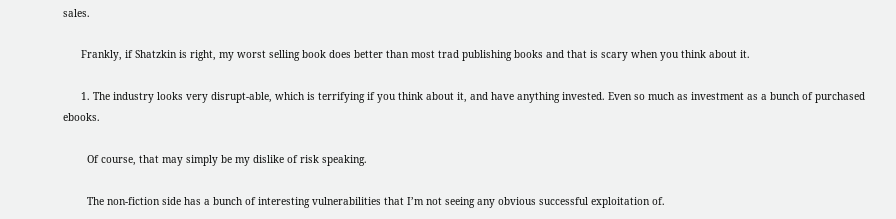sales.

      Frankly, if Shatzkin is right, my worst selling book does better than most trad publishing books and that is scary when you think about it.

      1. The industry looks very disrupt-able, which is terrifying if you think about it, and have anything invested. Even so much as investment as a bunch of purchased ebooks.

        Of course, that may simply be my dislike of risk speaking.

        The non-fiction side has a bunch of interesting vulnerabilities that I’m not seeing any obvious successful exploitation of.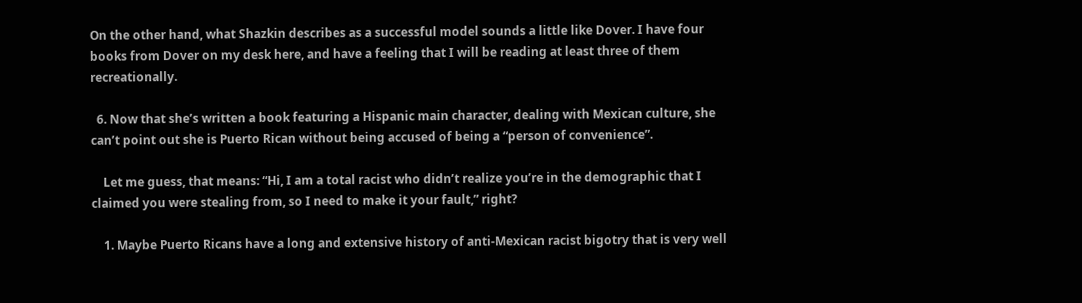On the other hand, what Shazkin describes as a successful model sounds a little like Dover. I have four books from Dover on my desk here, and have a feeling that I will be reading at least three of them recreationally.

  6. Now that she’s written a book featuring a Hispanic main character, dealing with Mexican culture, she can’t point out she is Puerto Rican without being accused of being a “person of convenience”.

    Let me guess, that means: “Hi, I am a total racist who didn’t realize you’re in the demographic that I claimed you were stealing from, so I need to make it your fault,” right?

    1. Maybe Puerto Ricans have a long and extensive history of anti-Mexican racist bigotry that is very well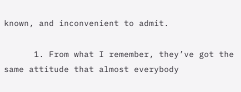known, and inconvenient to admit.

      1. From what I remember, they’ve got the same attitude that almost everybody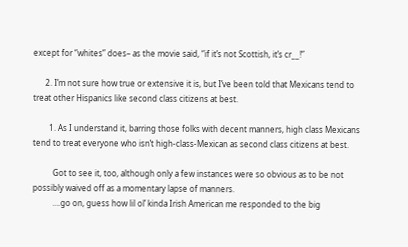except for “whites” does– as the movie said, “if it’s not Scottish, it’s cr__!”

      2. I’m not sure how true or extensive it is, but I’ve been told that Mexicans tend to treat other Hispanics like second class citizens at best.

        1. As I understand it, barring those folks with decent manners, high class Mexicans tend to treat everyone who isn’t high-class-Mexican as second class citizens at best.

          Got to see it, too, although only a few instances were so obvious as to be not possibly waived off as a momentary lapse of manners.
          ….go on, guess how lil ol’ kinda Irish American me responded to the big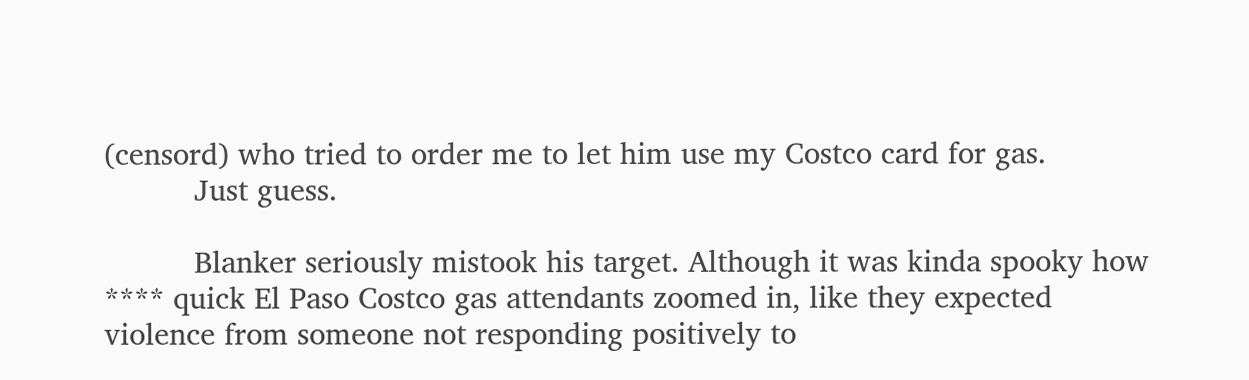(censord) who tried to order me to let him use my Costco card for gas.
          Just guess.

          Blanker seriously mistook his target. Although it was kinda spooky how **** quick El Paso Costco gas attendants zoomed in, like they expected violence from someone not responding positively to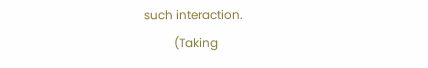such interaction.
          (Taking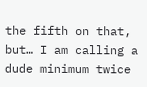the fifth on that, but… I am calling a dude minimum twice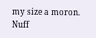my size a moron. Nuff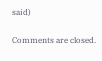said)

Comments are closed.